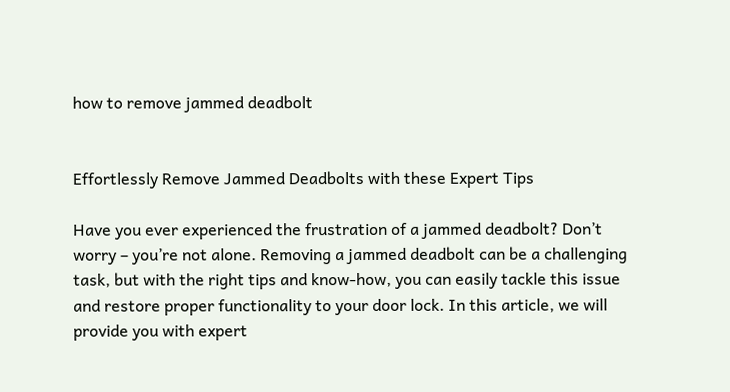how to remove jammed deadbolt


Effortlessly Remove Jammed Deadbolts with these Expert Tips

Have you ever experienced the frustration of a jammed deadbolt? Don’t worry – you’re not alone. Removing a jammed deadbolt can be a challenging task, but with the right tips and know-how, you can easily tackle this issue and restore proper functionality to your door lock. In this article, we will provide you with expert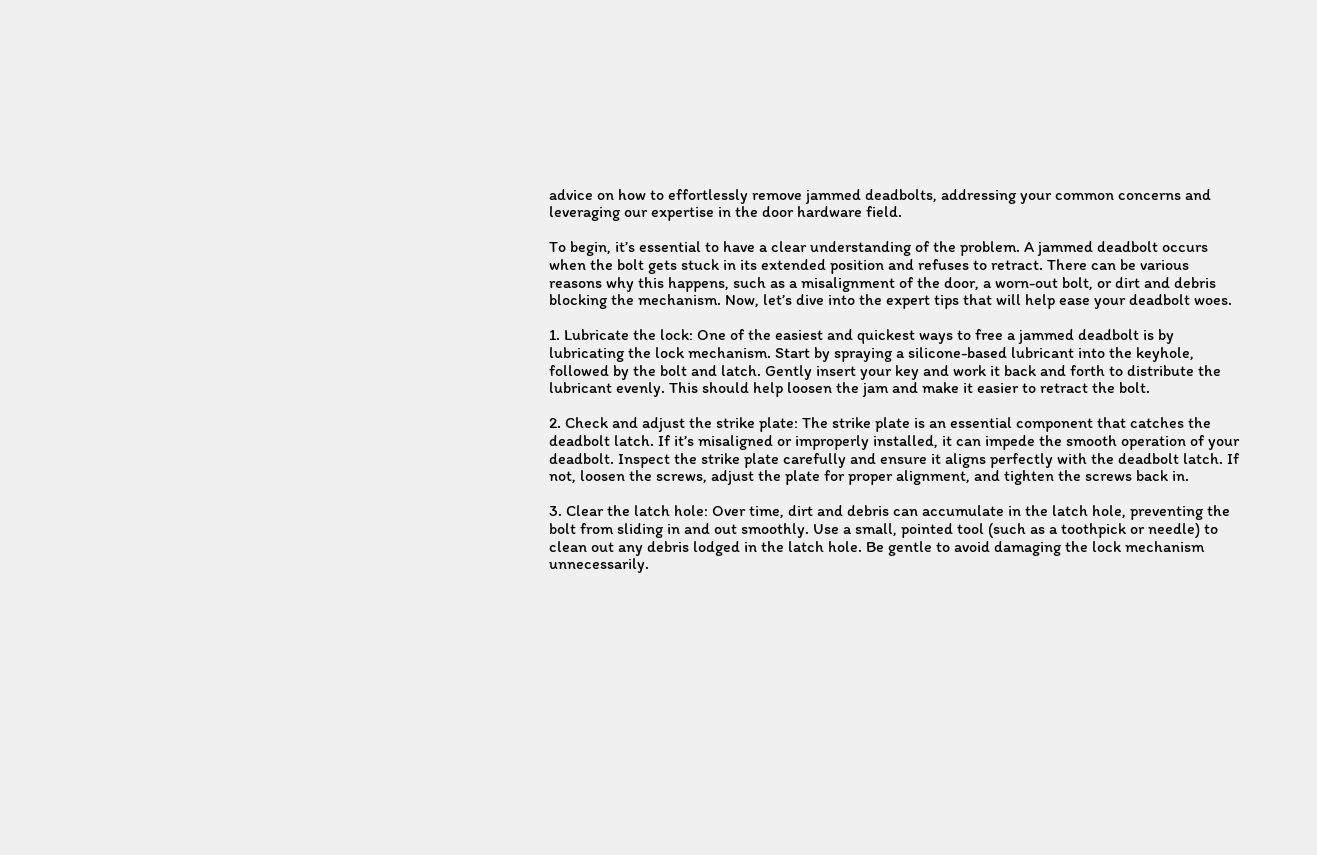advice on how to effortlessly remove jammed deadbolts, addressing your common concerns and leveraging our expertise in the door hardware field.

To begin, it’s essential to have a clear understanding of the problem. A jammed deadbolt occurs when the bolt gets stuck in its extended position and refuses to retract. There can be various reasons why this happens, such as a misalignment of the door, a worn-out bolt, or dirt and debris blocking the mechanism. Now, let’s dive into the expert tips that will help ease your deadbolt woes.

1. Lubricate the lock: One of the easiest and quickest ways to free a jammed deadbolt is by lubricating the lock mechanism. Start by spraying a silicone-based lubricant into the keyhole, followed by the bolt and latch. Gently insert your key and work it back and forth to distribute the lubricant evenly. This should help loosen the jam and make it easier to retract the bolt.

2. Check and adjust the strike plate: The strike plate is an essential component that catches the deadbolt latch. If it’s misaligned or improperly installed, it can impede the smooth operation of your deadbolt. Inspect the strike plate carefully and ensure it aligns perfectly with the deadbolt latch. If not, loosen the screws, adjust the plate for proper alignment, and tighten the screws back in.

3. Clear the latch hole: Over time, dirt and debris can accumulate in the latch hole, preventing the bolt from sliding in and out smoothly. Use a small, pointed tool (such as a toothpick or needle) to clean out any debris lodged in the latch hole. Be gentle to avoid damaging the lock mechanism unnecessarily.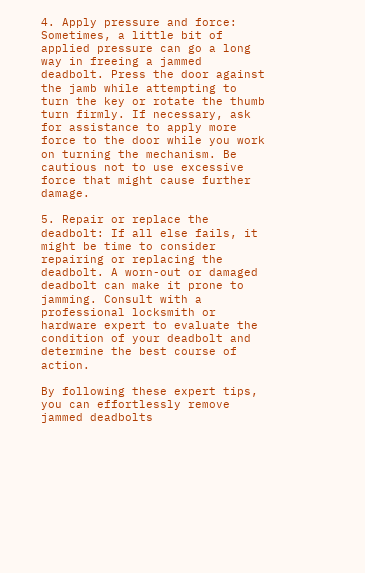4. Apply pressure and force: Sometimes, a little bit of applied pressure can go a long way in freeing a jammed deadbolt. Press the door against the jamb while attempting to turn the key or rotate the thumb turn firmly. If necessary, ask for assistance to apply more force to the door while you work on turning the mechanism. Be cautious not to use excessive force that might cause further damage.

5. Repair or replace the deadbolt: If all else fails, it might be time to consider repairing or replacing the deadbolt. A worn-out or damaged deadbolt can make it prone to jamming. Consult with a professional locksmith or hardware expert to evaluate the condition of your deadbolt and determine the best course of action.

By following these expert tips, you can effortlessly remove jammed deadbolts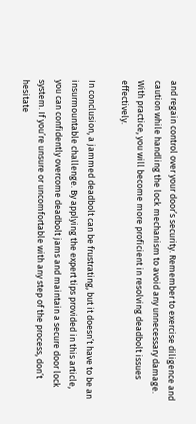and regain control over your door’s security. Remember to exercise diligence and caution while handling the lock mechanism to avoid any unnecessary damage. With practice, you will become more proficient in resolving deadbolt issues effectively.

In conclusion, a jammed deadbolt can be frustrating, but it doesn’t have to be an insurmountable challenge. By applying the expert tips provided in this article, you can confidently overcome deadbolt jams and maintain a secure door lock system. If you’re unsure or uncomfortable with any step of the process, don’t hesitate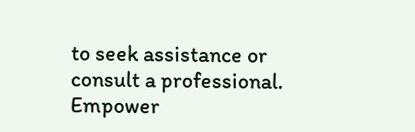to seek assistance or consult a professional. Empower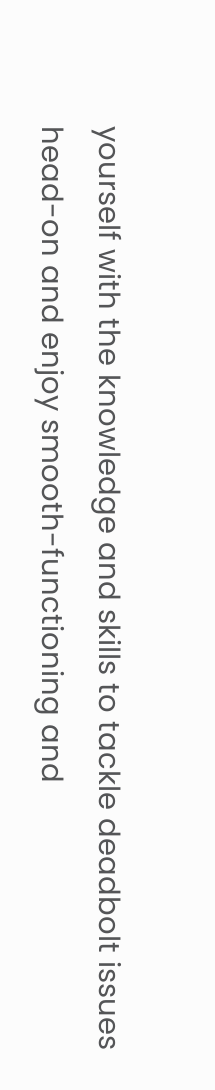yourself with the knowledge and skills to tackle deadbolt issues head-on and enjoy smooth-functioning and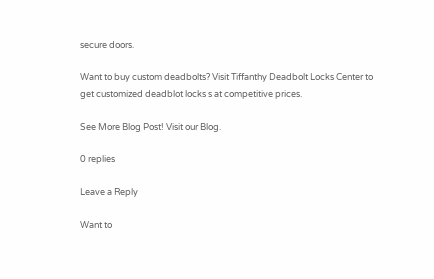secure doors.

Want to buy custom deadbolts? Visit Tiffanthy Deadbolt Locks Center to get customized deadblot locks s at competitive prices.

See More Blog Post! Visit our Blog.

0 replies

Leave a Reply

Want to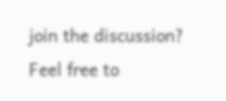join the discussion?
Feel free to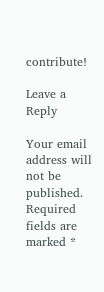contribute!

Leave a Reply

Your email address will not be published. Required fields are marked *